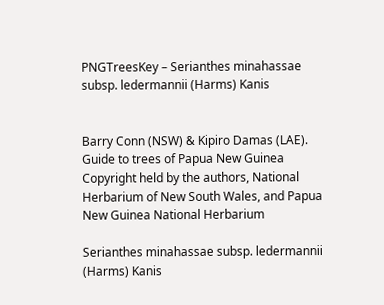PNGTreesKey – Serianthes minahassae subsp. ledermannii (Harms) Kanis


Barry Conn (NSW) & Kipiro Damas (LAE).
Guide to trees of Papua New Guinea
Copyright held by the authors, National Herbarium of New South Wales, and Papua New Guinea National Herbarium

Serianthes minahassae subsp. ledermannii (Harms) Kanis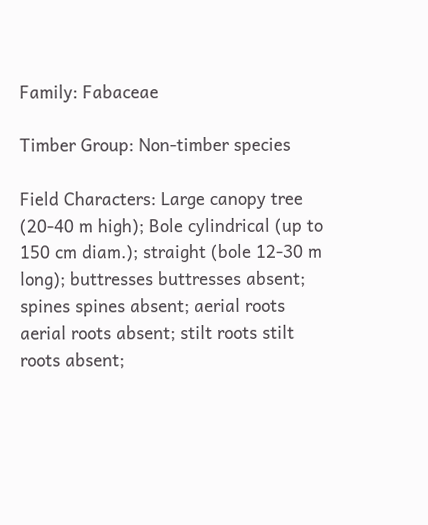Family: Fabaceae

Timber Group: Non-timber species

Field Characters: Large canopy tree (20-40 m high); Bole cylindrical (up to 150 cm diam.); straight (bole 12-30 m long); buttresses buttresses absent; spines spines absent; aerial roots aerial roots absent; stilt roots stilt roots absent;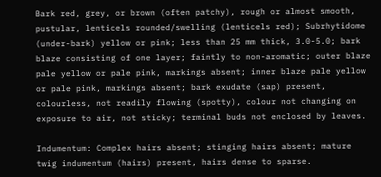Bark red, grey, or brown (often patchy), rough or almost smooth, pustular, lenticels rounded/swelling (lenticels red); Subrhytidome (under-bark) yellow or pink; less than 25 mm thick, 3.0-5.0; bark blaze consisting of one layer; faintly to non-aromatic; outer blaze pale yellow or pale pink, markings absent; inner blaze pale yellow or pale pink, markings absent; bark exudate (sap) present, colourless, not readily flowing (spotty), colour not changing on exposure to air, not sticky; terminal buds not enclosed by leaves.

Indumentum: Complex hairs absent; stinging hairs absent; mature twig indumentum (hairs) present, hairs dense to sparse.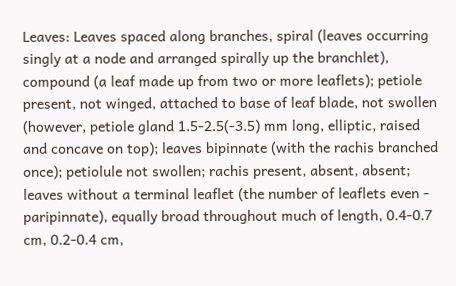Leaves: Leaves spaced along branches, spiral (leaves occurring singly at a node and arranged spirally up the branchlet), compound (a leaf made up from two or more leaflets); petiole present, not winged, attached to base of leaf blade, not swollen (however, petiole gland 1.5-2.5(-3.5) mm long, elliptic, raised and concave on top); leaves bipinnate (with the rachis branched once); petiolule not swollen; rachis present, absent, absent; leaves without a terminal leaflet (the number of leaflets even - paripinnate), equally broad throughout much of length, 0.4-0.7 cm, 0.2-0.4 cm,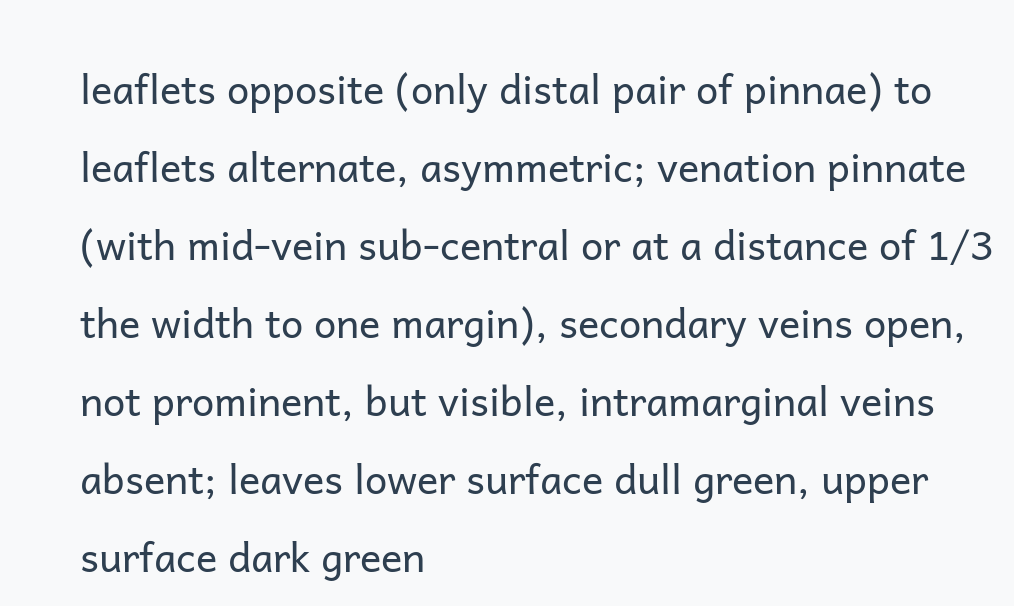leaflets opposite (only distal pair of pinnae) to leaflets alternate, asymmetric; venation pinnate (with mid-vein sub-central or at a distance of 1/3 the width to one margin), secondary veins open, not prominent, but visible, intramarginal veins absent; leaves lower surface dull green, upper surface dark green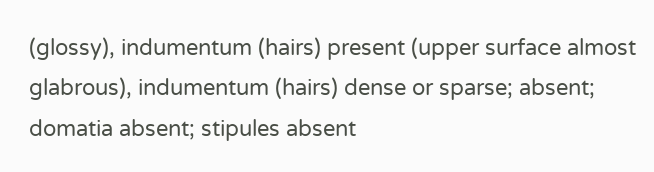(glossy), indumentum (hairs) present (upper surface almost glabrous), indumentum (hairs) dense or sparse; absent; domatia absent; stipules absent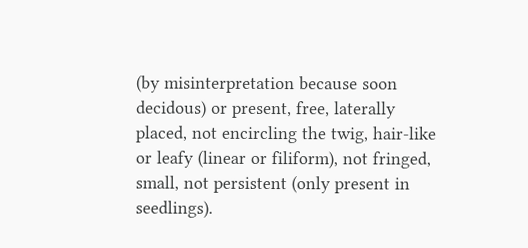(by misinterpretation because soon decidous) or present, free, laterally placed, not encircling the twig, hair-like or leafy (linear or filiform), not fringed, small, not persistent (only present in seedlings).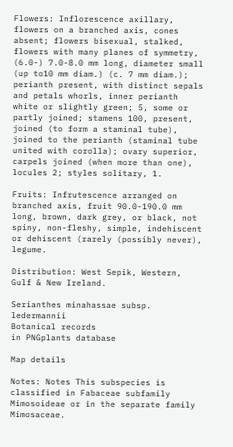Flowers: Inflorescence axillary, flowers on a branched axis, cones absent; flowers bisexual, stalked, flowers with many planes of symmetry, (6.0-) 7.0-8.0 mm long, diameter small (up to10 mm diam.) (c. 7 mm diam.); perianth present, with distinct sepals and petals whorls, inner perianth white or slightly green; 5, some or partly joined; stamens 100, present, joined (to form a staminal tube), joined to the perianth (staminal tube united with corolla); ovary superior, carpels joined (when more than one), locules 2; styles solitary, 1.

Fruits: Infrutescence arranged on branched axis, fruit 90.0-190.0 mm long, brown, dark grey, or black, not spiny, non-fleshy, simple, indehiscent or dehiscent (rarely (possibly never), legume.

Distribution: West Sepik, Western, Gulf & New Ireland.

Serianthes minahassae subsp. ledermannii
Botanical records
in PNGplants database

Map details

Notes: Notes This subspecies is classified in Fabaceae subfamily Mimosoideae or in the separate family Mimosaceae.